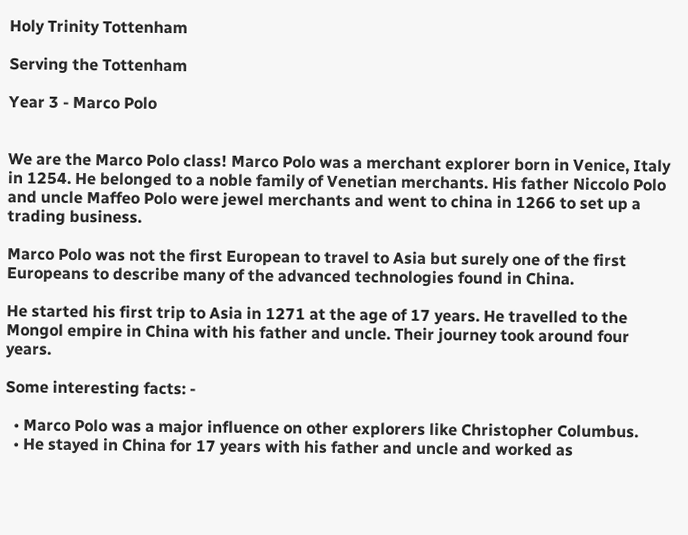Holy Trinity Tottenham

Serving the Tottenham

Year 3 - Marco Polo


We are the Marco Polo class! Marco Polo was a merchant explorer born in Venice, Italy in 1254. He belonged to a noble family of Venetian merchants. His father Niccolo Polo and uncle Maffeo Polo were jewel merchants and went to china in 1266 to set up a trading business.

Marco Polo was not the first European to travel to Asia but surely one of the first Europeans to describe many of the advanced technologies found in China.

He started his first trip to Asia in 1271 at the age of 17 years. He travelled to the Mongol empire in China with his father and uncle. Their journey took around four years.

Some interesting facts: -

  • Marco Polo was a major influence on other explorers like Christopher Columbus.
  • He stayed in China for 17 years with his father and uncle and worked as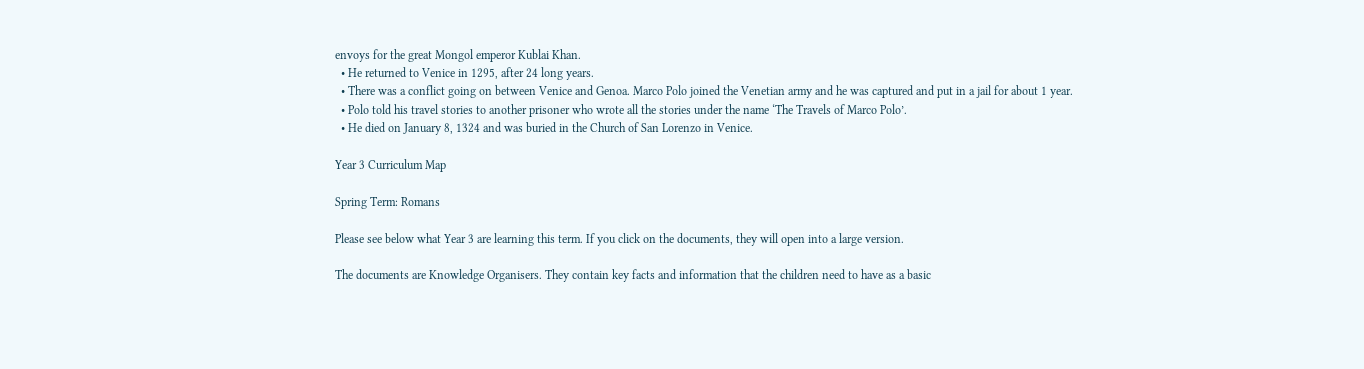envoys for the great Mongol emperor Kublai Khan.
  • He returned to Venice in 1295, after 24 long years.
  • There was a conflict going on between Venice and Genoa. Marco Polo joined the Venetian army and he was captured and put in a jail for about 1 year.
  • Polo told his travel stories to another prisoner who wrote all the stories under the name ‘The Travels of Marco Polo’.
  • He died on January 8, 1324 and was buried in the Church of San Lorenzo in Venice.

Year 3 Curriculum Map

Spring Term: Romans

Please see below what Year 3 are learning this term. If you click on the documents, they will open into a large version.

The documents are Knowledge Organisers. They contain key facts and information that the children need to have as a basic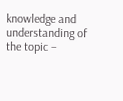knowledge and understanding of the topic –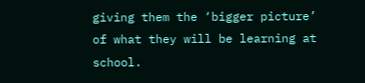giving them the ‘bigger picture’ of what they will be learning at school.